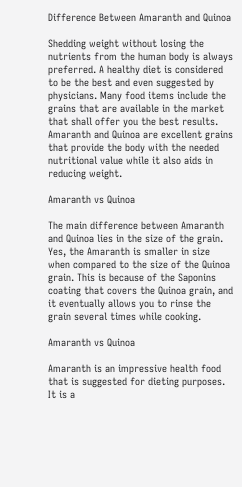Difference Between Amaranth and Quinoa

Shedding weight without losing the nutrients from the human body is always preferred. A healthy diet is considered to be the best and even suggested by physicians. Many food items include the grains that are available in the market that shall offer you the best results. Amaranth and Quinoa are excellent grains that provide the body with the needed nutritional value while it also aids in reducing weight.

Amaranth vs Quinoa

The main difference between Amaranth and Quinoa lies in the size of the grain. Yes, the Amaranth is smaller in size when compared to the size of the Quinoa grain. This is because of the Saponins coating that covers the Quinoa grain, and it eventually allows you to rinse the grain several times while cooking.

Amaranth vs Quinoa

Amaranth is an impressive health food that is suggested for dieting purposes. It is a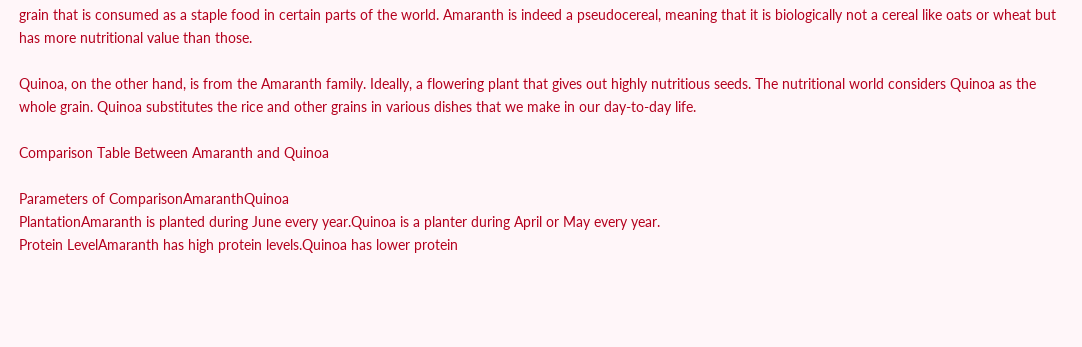grain that is consumed as a staple food in certain parts of the world. Amaranth is indeed a pseudocereal, meaning that it is biologically not a cereal like oats or wheat but has more nutritional value than those.

Quinoa, on the other hand, is from the Amaranth family. Ideally, a flowering plant that gives out highly nutritious seeds. The nutritional world considers Quinoa as the whole grain. Quinoa substitutes the rice and other grains in various dishes that we make in our day-to-day life.

Comparison Table Between Amaranth and Quinoa

Parameters of ComparisonAmaranthQuinoa
PlantationAmaranth is planted during June every year.Quinoa is a planter during April or May every year.
Protein LevelAmaranth has high protein levels.Quinoa has lower protein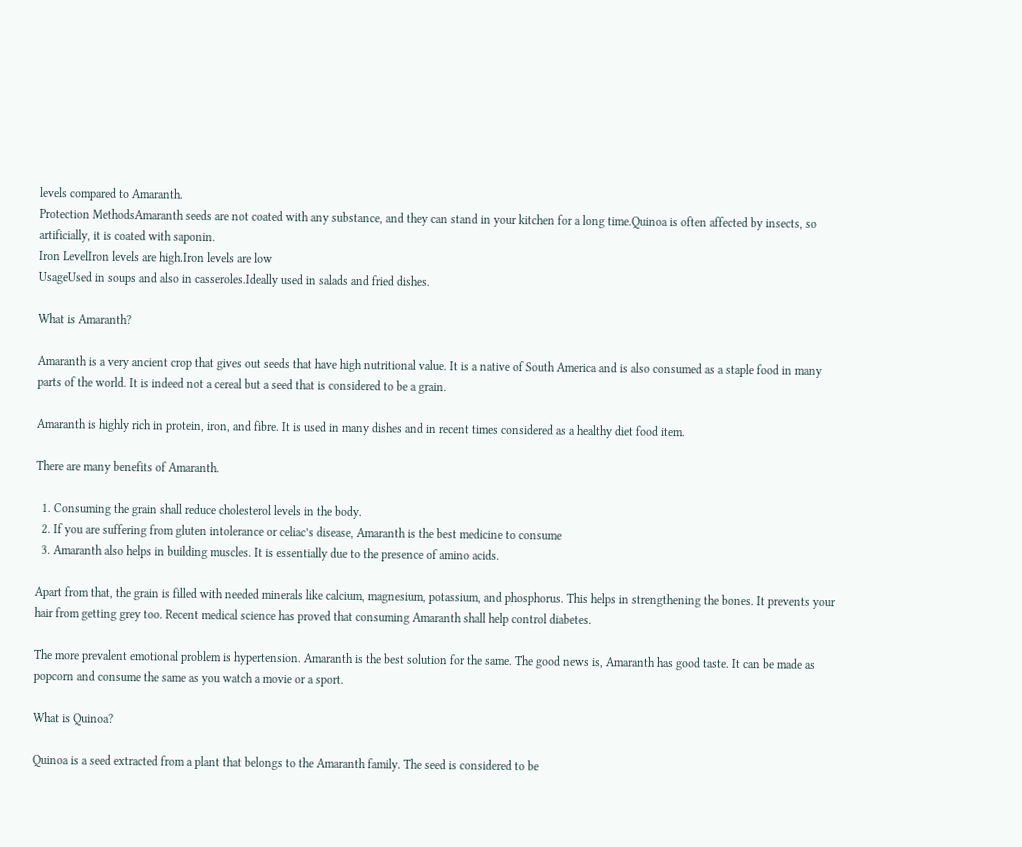levels compared to Amaranth.
Protection MethodsAmaranth seeds are not coated with any substance, and they can stand in your kitchen for a long time.Quinoa is often affected by insects, so artificially, it is coated with saponin.
Iron LevelIron levels are high.Iron levels are low
UsageUsed in soups and also in casseroles.Ideally used in salads and fried dishes.

What is Amaranth?

Amaranth is a very ancient crop that gives out seeds that have high nutritional value. It is a native of South America and is also consumed as a staple food in many parts of the world. It is indeed not a cereal but a seed that is considered to be a grain.

Amaranth is highly rich in protein, iron, and fibre. It is used in many dishes and in recent times considered as a healthy diet food item.

There are many benefits of Amaranth.

  1. Consuming the grain shall reduce cholesterol levels in the body.
  2. If you are suffering from gluten intolerance or celiac’s disease, Amaranth is the best medicine to consume
  3. Amaranth also helps in building muscles. It is essentially due to the presence of amino acids.

Apart from that, the grain is filled with needed minerals like calcium, magnesium, potassium, and phosphorus. This helps in strengthening the bones. It prevents your hair from getting grey too. Recent medical science has proved that consuming Amaranth shall help control diabetes.

The more prevalent emotional problem is hypertension. Amaranth is the best solution for the same. The good news is, Amaranth has good taste. It can be made as popcorn and consume the same as you watch a movie or a sport.

What is Quinoa?

Quinoa is a seed extracted from a plant that belongs to the Amaranth family. The seed is considered to be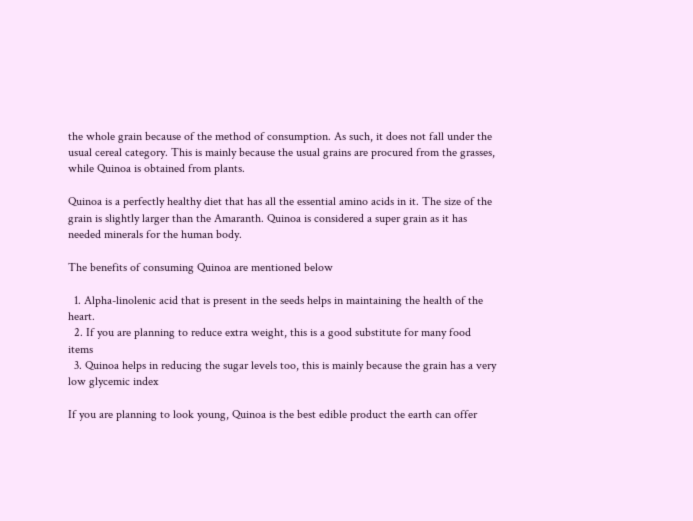the whole grain because of the method of consumption. As such, it does not fall under the usual cereal category. This is mainly because the usual grains are procured from the grasses, while Quinoa is obtained from plants.

Quinoa is a perfectly healthy diet that has all the essential amino acids in it. The size of the grain is slightly larger than the Amaranth. Quinoa is considered a super grain as it has needed minerals for the human body.

The benefits of consuming Quinoa are mentioned below

  1. Alpha-linolenic acid that is present in the seeds helps in maintaining the health of the heart.
  2. If you are planning to reduce extra weight, this is a good substitute for many food items
  3. Quinoa helps in reducing the sugar levels too, this is mainly because the grain has a very low glycemic index

If you are planning to look young, Quinoa is the best edible product the earth can offer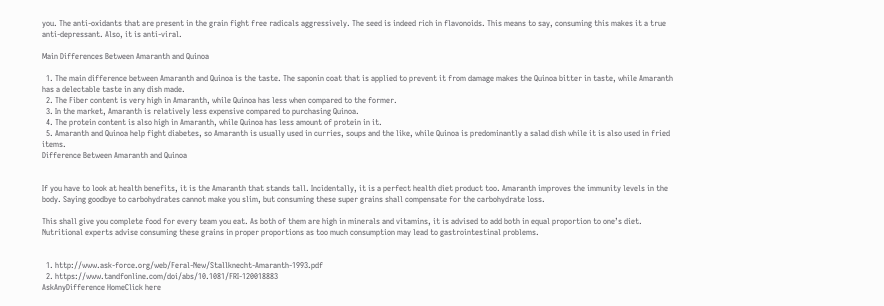you. The anti-oxidants that are present in the grain fight free radicals aggressively. The seed is indeed rich in flavonoids. This means to say, consuming this makes it a true anti-depressant. Also, it is anti-viral.

Main Differences Between Amaranth and Quinoa

  1. The main difference between Amaranth and Quinoa is the taste. The saponin coat that is applied to prevent it from damage makes the Quinoa bitter in taste, while Amaranth has a delectable taste in any dish made.
  2. The Fiber content is very high in Amaranth, while Quinoa has less when compared to the former.
  3. In the market, Amaranth is relatively less expensive compared to purchasing Quinoa.
  4. The protein content is also high in Amaranth, while Quinoa has less amount of protein in it.
  5. Amaranth and Quinoa help fight diabetes, so Amaranth is usually used in curries, soups and the like, while Quinoa is predominantly a salad dish while it is also used in fried items.
Difference Between Amaranth and Quinoa


If you have to look at health benefits, it is the Amaranth that stands tall. Incidentally, it is a perfect health diet product too. Amaranth improves the immunity levels in the body. Saying goodbye to carbohydrates cannot make you slim, but consuming these super grains shall compensate for the carbohydrate loss.

This shall give you complete food for every team you eat. As both of them are high in minerals and vitamins, it is advised to add both in equal proportion to one’s diet. Nutritional experts advise consuming these grains in proper proportions as too much consumption may lead to gastrointestinal problems.


  1. http://www.ask-force.org/web/Feral-New/Stallknecht-Amaranth-1993.pdf
  2. https://www.tandfonline.com/doi/abs/10.1081/FRI-120018883
AskAnyDifference HomeClick here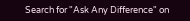Search for "Ask Any Difference" on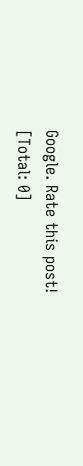Google. Rate this post!
[Total: 0]